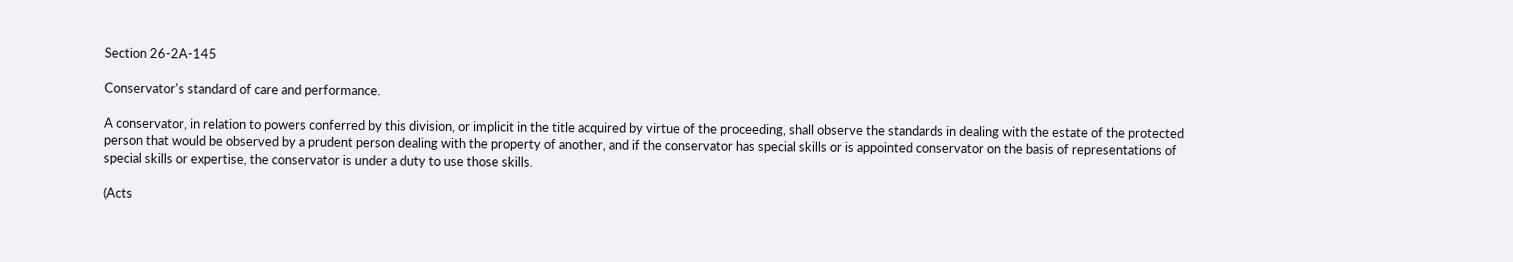Section 26-2A-145

Conservator's standard of care and performance.

A conservator, in relation to powers conferred by this division, or implicit in the title acquired by virtue of the proceeding, shall observe the standards in dealing with the estate of the protected person that would be observed by a prudent person dealing with the property of another, and if the conservator has special skills or is appointed conservator on the basis of representations of special skills or expertise, the conservator is under a duty to use those skills.

(Acts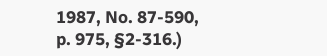1987, No. 87-590, p. 975, §2-316.)